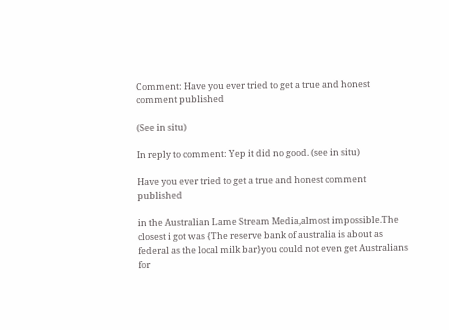Comment: Have you ever tried to get a true and honest comment published

(See in situ)

In reply to comment: Yep it did no good. (see in situ)

Have you ever tried to get a true and honest comment published

in the Australian Lame Stream Media,almost impossible.The closest i got was {The reserve bank of australia is about as federal as the local milk bar}you could not even get Australians for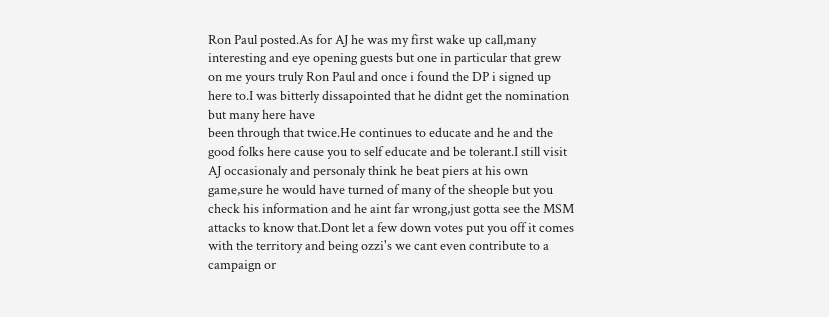Ron Paul posted.As for AJ he was my first wake up call,many interesting and eye opening guests but one in particular that grew on me yours truly Ron Paul and once i found the DP i signed up here to.I was bitterly dissapointed that he didnt get the nomination but many here have
been through that twice.He continues to educate and he and the good folks here cause you to self educate and be tolerant.I still visit AJ occasionaly and personaly think he beat piers at his own game,sure he would have turned of many of the sheople but you check his information and he aint far wrong,just gotta see the MSM attacks to know that.Dont let a few down votes put you off it comes with the territory and being ozzi's we cant even contribute to a campaign or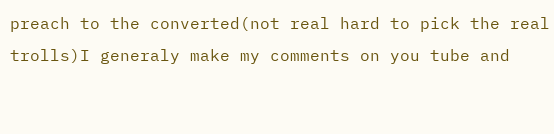preach to the converted(not real hard to pick the real trolls)I generaly make my comments on you tube and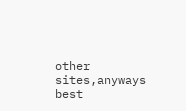other sites,anyways best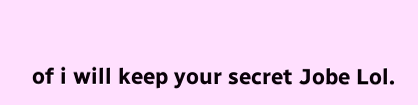of i will keep your secret Jobe Lol.